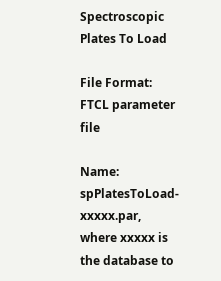Spectroscopic Plates To Load

File Format: FTCL parameter file

Name: spPlatesToLoad-xxxxx.par, where xxxxx is the database to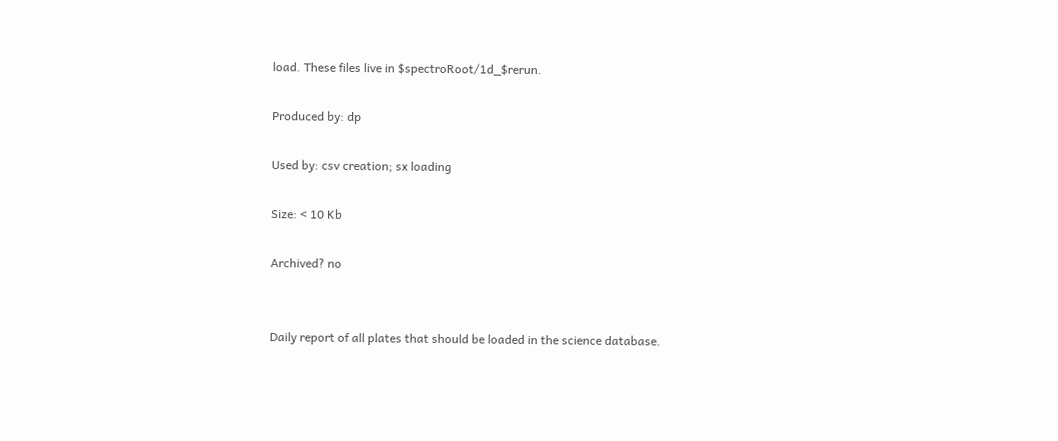load. These files live in $spectroRoot/1d_$rerun.

Produced by: dp

Used by: csv creation; sx loading

Size: < 10 Kb

Archived? no


Daily report of all plates that should be loaded in the science database.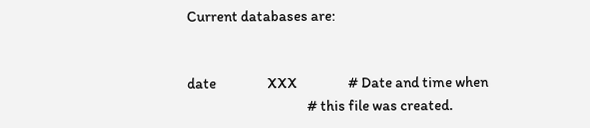Current databases are:


date                 XXX                 # Date and time when
                                        # this file was created.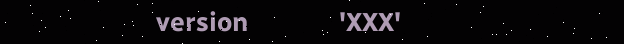version             'XXX'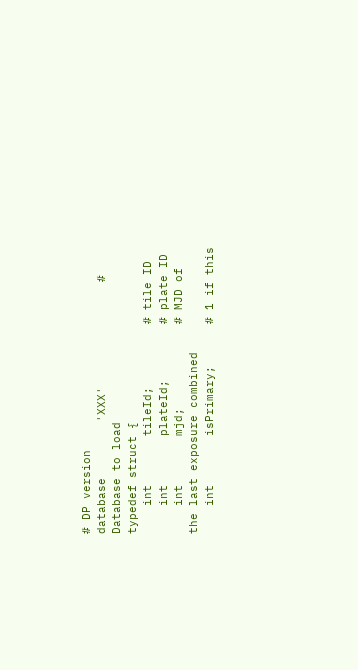# DP version
database        'XXX'               # Database to load
typedef struct {
    int       tileId;         # tile ID
    int       plateId;        # plate ID
    int       mjd;            # MJD of the last exposure combined
    int       isPrimary;      # 1 if this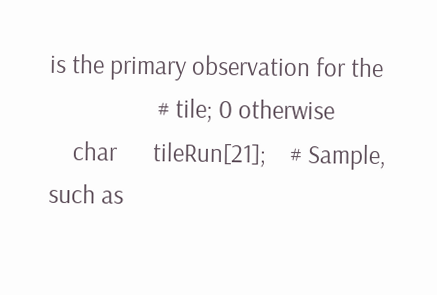is the primary observation for the
                  # tile; 0 otherwise
    char      tileRun[21];    # Sample, such as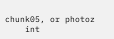chunk05, or photoz
    int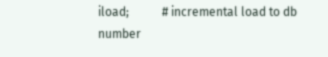iload;           # incremental load to db number